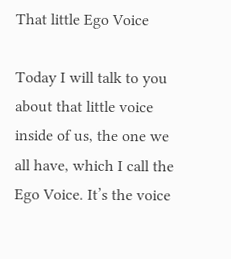That little Ego Voice

Today I will talk to you about that little voice inside of us, the one we all have, which I call the Ego Voice. It’s the voice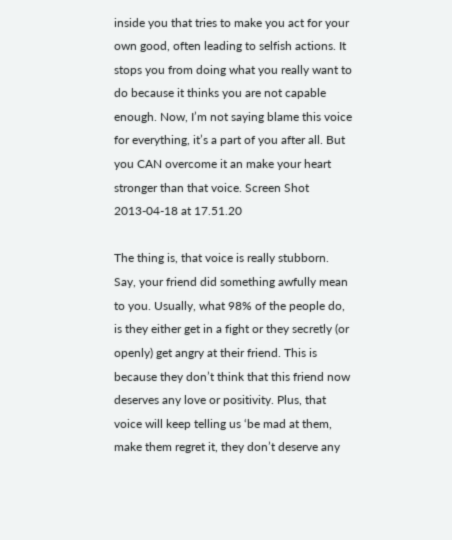inside you that tries to make you act for your own good, often leading to selfish actions. It stops you from doing what you really want to do because it thinks you are not capable enough. Now, I’m not saying blame this voice for everything, it’s a part of you after all. But you CAN overcome it an make your heart stronger than that voice. Screen Shot 2013-04-18 at 17.51.20

The thing is, that voice is really stubborn. Say, your friend did something awfully mean to you. Usually, what 98% of the people do, is they either get in a fight or they secretly (or openly) get angry at their friend. This is because they don’t think that this friend now deserves any love or positivity. Plus, that voice will keep telling us ‘be mad at them, make them regret it, they don’t deserve any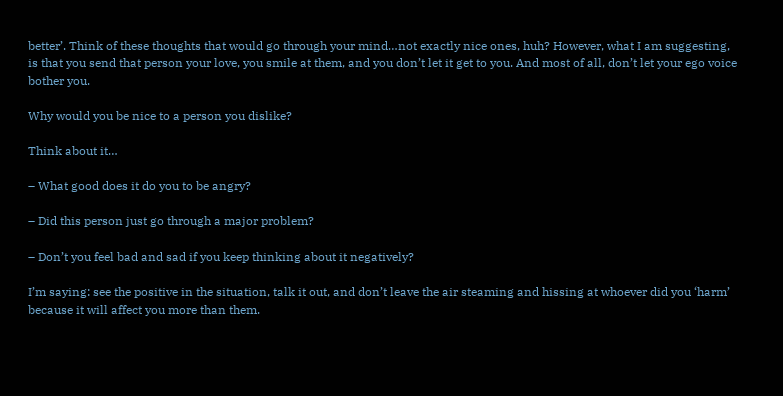better’. Think of these thoughts that would go through your mind…not exactly nice ones, huh? However, what I am suggesting, is that you send that person your love, you smile at them, and you don’t let it get to you. And most of all, don’t let your ego voice bother you.

Why would you be nice to a person you dislike?

Think about it…

– What good does it do you to be angry?

– Did this person just go through a major problem?

– Don’t you feel bad and sad if you keep thinking about it negatively?

I’m saying: see the positive in the situation, talk it out, and don’t leave the air steaming and hissing at whoever did you ‘harm’ because it will affect you more than them.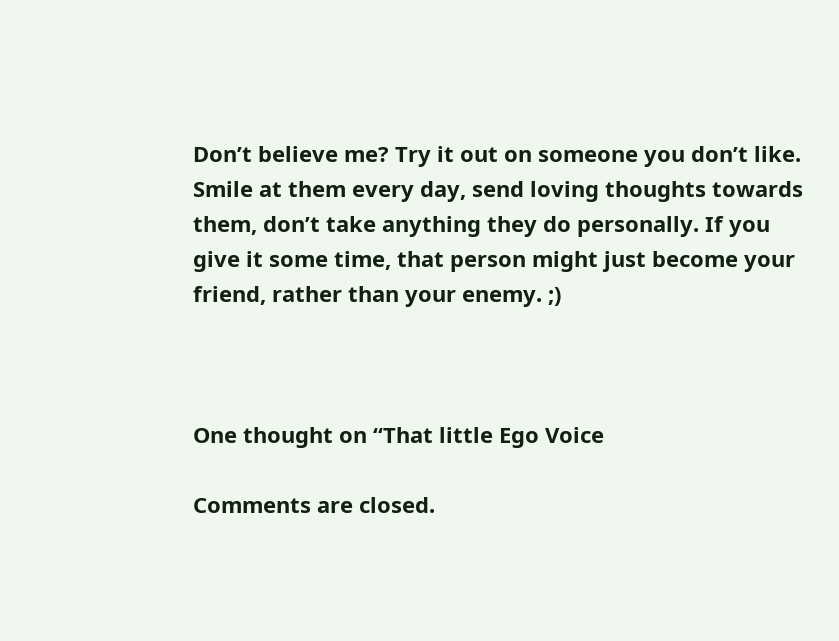Don’t believe me? Try it out on someone you don’t like. Smile at them every day, send loving thoughts towards them, don’t take anything they do personally. If you give it some time, that person might just become your friend, rather than your enemy. ;)



One thought on “That little Ego Voice

Comments are closed.